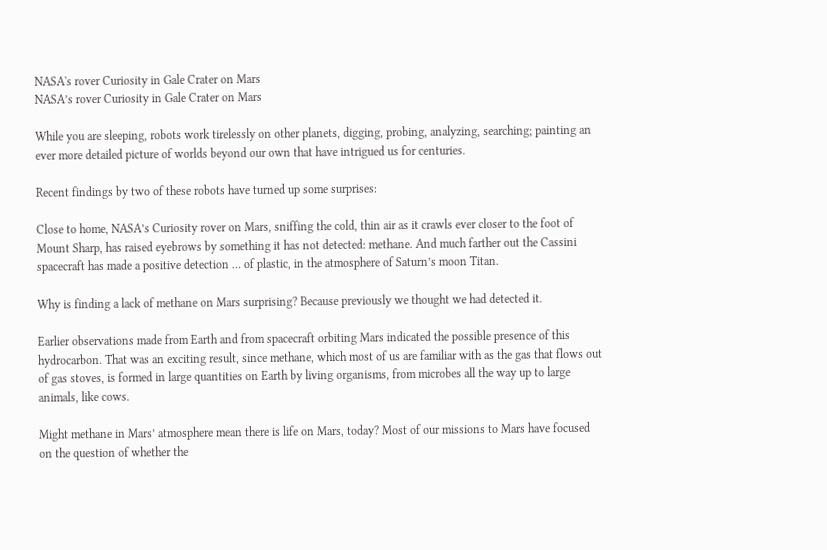NASA's rover Curiosity in Gale Crater on Mars
NASA’s rover Curiosity in Gale Crater on Mars

While you are sleeping, robots work tirelessly on other planets, digging, probing, analyzing, searching; painting an ever more detailed picture of worlds beyond our own that have intrigued us for centuries.

Recent findings by two of these robots have turned up some surprises:

Close to home, NASA’s Curiosity rover on Mars, sniffing the cold, thin air as it crawls ever closer to the foot of Mount Sharp, has raised eyebrows by something it has not detected: methane. And much farther out the Cassini spacecraft has made a positive detection … of plastic, in the atmosphere of Saturn’s moon Titan.

Why is finding a lack of methane on Mars surprising? Because previously we thought we had detected it.

Earlier observations made from Earth and from spacecraft orbiting Mars indicated the possible presence of this hydrocarbon. That was an exciting result, since methane, which most of us are familiar with as the gas that flows out of gas stoves, is formed in large quantities on Earth by living organisms, from microbes all the way up to large animals, like cows.

Might methane in Mars’ atmosphere mean there is life on Mars, today? Most of our missions to Mars have focused on the question of whether the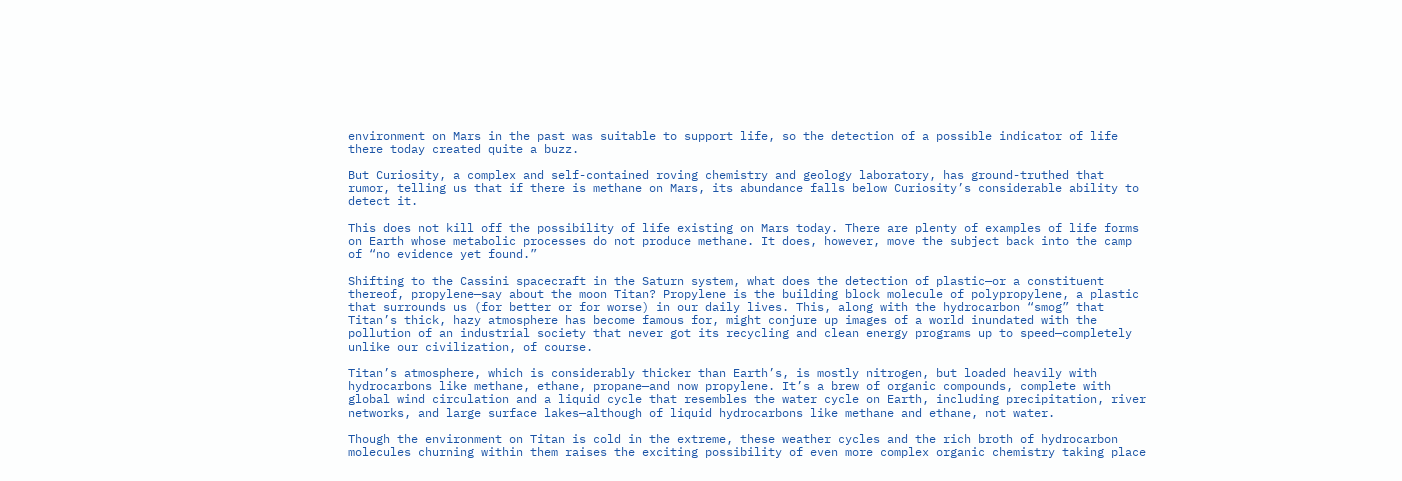environment on Mars in the past was suitable to support life, so the detection of a possible indicator of life there today created quite a buzz.

But Curiosity, a complex and self-contained roving chemistry and geology laboratory, has ground-truthed that rumor, telling us that if there is methane on Mars, its abundance falls below Curiosity’s considerable ability to detect it.

This does not kill off the possibility of life existing on Mars today. There are plenty of examples of life forms on Earth whose metabolic processes do not produce methane. It does, however, move the subject back into the camp of “no evidence yet found.”

Shifting to the Cassini spacecraft in the Saturn system, what does the detection of plastic—or a constituent thereof, propylene—say about the moon Titan? Propylene is the building block molecule of polypropylene, a plastic that surrounds us (for better or for worse) in our daily lives. This, along with the hydrocarbon “smog” that Titan’s thick, hazy atmosphere has become famous for, might conjure up images of a world inundated with the pollution of an industrial society that never got its recycling and clean energy programs up to speed—completely unlike our civilization, of course.

Titan’s atmosphere, which is considerably thicker than Earth’s, is mostly nitrogen, but loaded heavily with hydrocarbons like methane, ethane, propane—and now propylene. It’s a brew of organic compounds, complete with global wind circulation and a liquid cycle that resembles the water cycle on Earth, including precipitation, river networks, and large surface lakes—although of liquid hydrocarbons like methane and ethane, not water.

Though the environment on Titan is cold in the extreme, these weather cycles and the rich broth of hydrocarbon molecules churning within them raises the exciting possibility of even more complex organic chemistry taking place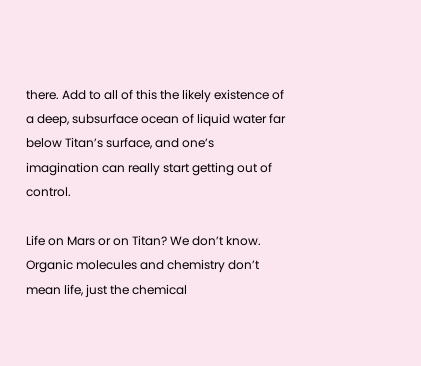there. Add to all of this the likely existence of a deep, subsurface ocean of liquid water far below Titan’s surface, and one’s imagination can really start getting out of control.

Life on Mars or on Titan? We don’t know. Organic molecules and chemistry don’t mean life, just the chemical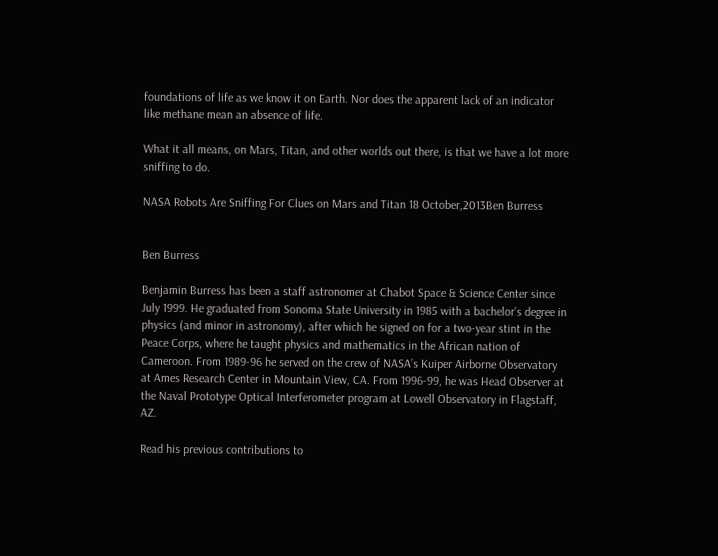foundations of life as we know it on Earth. Nor does the apparent lack of an indicator like methane mean an absence of life.

What it all means, on Mars, Titan, and other worlds out there, is that we have a lot more sniffing to do.

NASA Robots Are Sniffing For Clues on Mars and Titan 18 October,2013Ben Burress


Ben Burress

Benjamin Burress has been a staff astronomer at Chabot Space & Science Center since July 1999. He graduated from Sonoma State University in 1985 with a bachelor’s degree in physics (and minor in astronomy), after which he signed on for a two-year stint in the Peace Corps, where he taught physics and mathematics in the African nation of Cameroon. From 1989-96 he served on the crew of NASA’s Kuiper Airborne Observatory at Ames Research Center in Mountain View, CA. From 1996-99, he was Head Observer at the Naval Prototype Optical Interferometer program at Lowell Observatory in Flagstaff, AZ.

Read his previous contributions to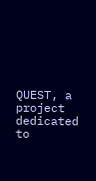QUEST, a project dedicated to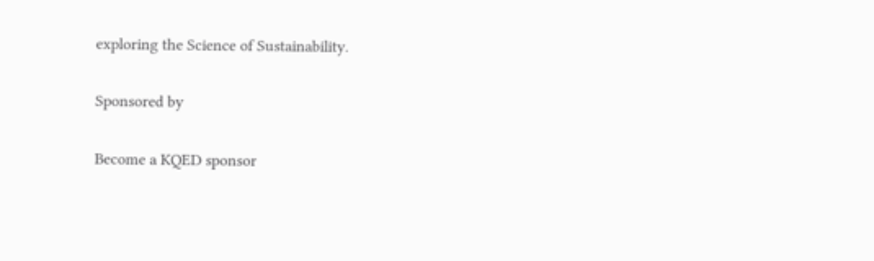exploring the Science of Sustainability.

Sponsored by

Become a KQED sponsor